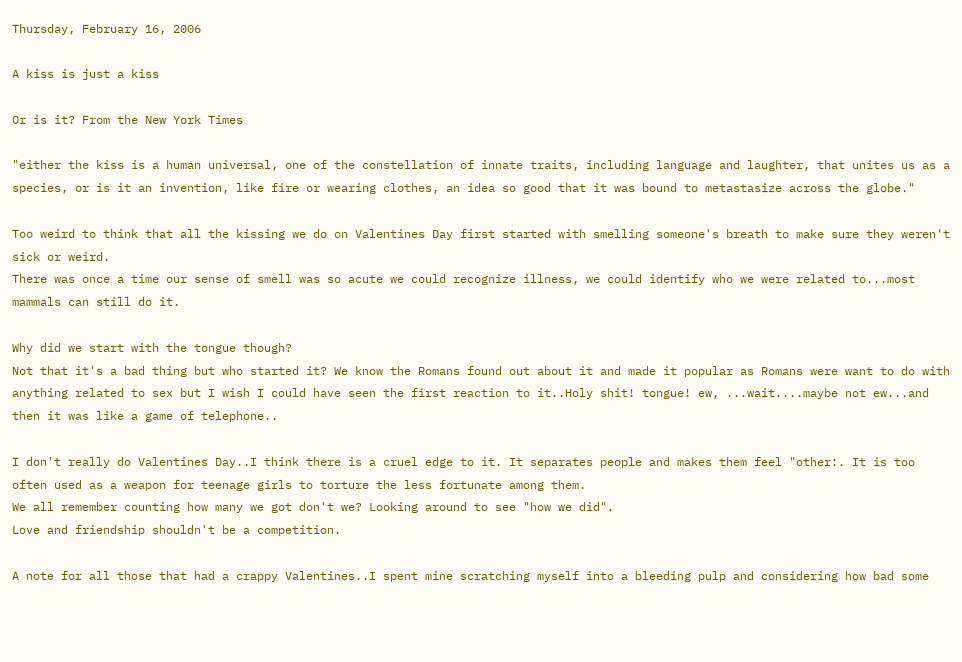Thursday, February 16, 2006

A kiss is just a kiss

Or is it? From the New York Times

"either the kiss is a human universal, one of the constellation of innate traits, including language and laughter, that unites us as a species, or is it an invention, like fire or wearing clothes, an idea so good that it was bound to metastasize across the globe."

Too weird to think that all the kissing we do on Valentines Day first started with smelling someone's breath to make sure they weren't sick or weird.
There was once a time our sense of smell was so acute we could recognize illness, we could identify who we were related to...most mammals can still do it.

Why did we start with the tongue though?
Not that it's a bad thing but who started it? We know the Romans found out about it and made it popular as Romans were want to do with anything related to sex but I wish I could have seen the first reaction to it..Holy shit! tongue! ew, ...wait....maybe not ew...and then it was like a game of telephone..

I don't really do Valentines Day..I think there is a cruel edge to it. It separates people and makes them feel "other:. It is too often used as a weapon for teenage girls to torture the less fortunate among them.
We all remember counting how many we got don't we? Looking around to see "how we did".
Love and friendship shouldn't be a competition.

A note for all those that had a crappy Valentines..I spent mine scratching myself into a bleeding pulp and considering how bad some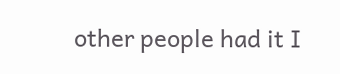other people had it I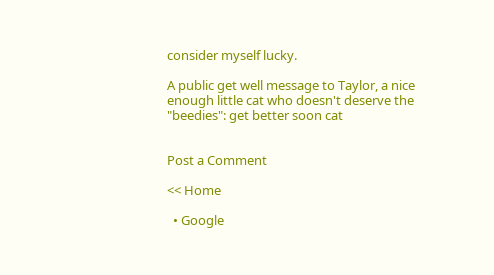consider myself lucky.

A public get well message to Taylor, a nice enough little cat who doesn't deserve the "beedies": get better soon cat


Post a Comment

<< Home

  • Google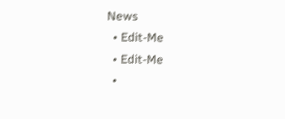News
  • Edit-Me
  • Edit-Me
  •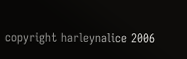copyright harleynalice 2006